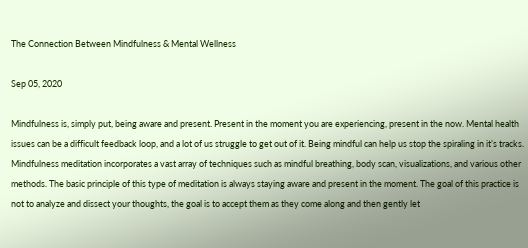The Connection Between Mindfulness & Mental Wellness

Sep 05, 2020

Mindfulness is, simply put, being aware and present. Present in the moment you are experiencing, present in the now. Mental health issues can be a difficult feedback loop, and a lot of us struggle to get out of it. Being mindful can help us stop the spiraling in it’s tracks. Mindfulness meditation incorporates a vast array of techniques such as mindful breathing, body scan, visualizations, and various other methods. The basic principle of this type of meditation is always staying aware and present in the moment. The goal of this practice is not to analyze and dissect your thoughts, the goal is to accept them as they come along and then gently let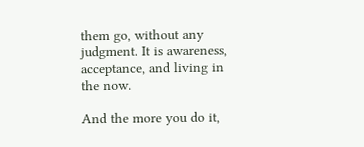them go, without any judgment. It is awareness, acceptance, and living in the now.

And the more you do it,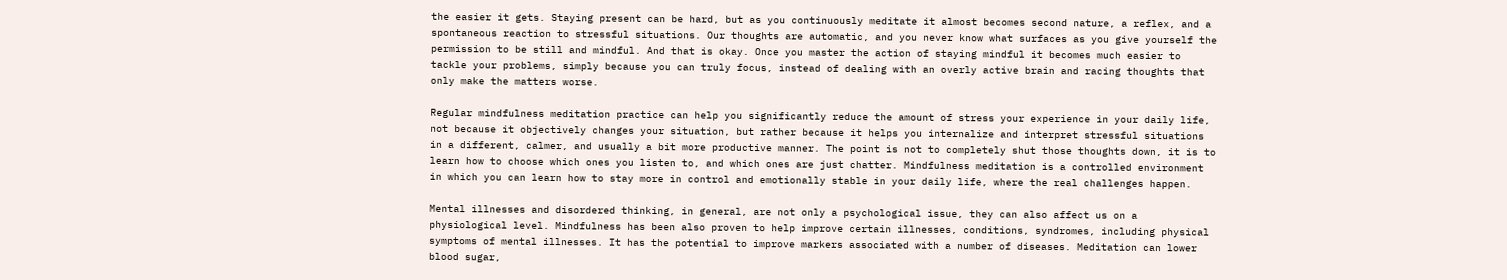the easier it gets. Staying present can be hard, but as you continuously meditate it almost becomes second nature, a reflex, and a spontaneous reaction to stressful situations. Our thoughts are automatic, and you never know what surfaces as you give yourself the permission to be still and mindful. And that is okay. Once you master the action of staying mindful it becomes much easier to tackle your problems, simply because you can truly focus, instead of dealing with an overly active brain and racing thoughts that only make the matters worse.

Regular mindfulness meditation practice can help you significantly reduce the amount of stress your experience in your daily life, not because it objectively changes your situation, but rather because it helps you internalize and interpret stressful situations in a different, calmer, and usually a bit more productive manner. The point is not to completely shut those thoughts down, it is to learn how to choose which ones you listen to, and which ones are just chatter. Mindfulness meditation is a controlled environment in which you can learn how to stay more in control and emotionally stable in your daily life, where the real challenges happen.

Mental illnesses and disordered thinking, in general, are not only a psychological issue, they can also affect us on a physiological level. Mindfulness has been also proven to help improve certain illnesses, conditions, syndromes, including physical symptoms of mental illnesses. It has the potential to improve markers associated with a number of diseases. Meditation can lower blood sugar,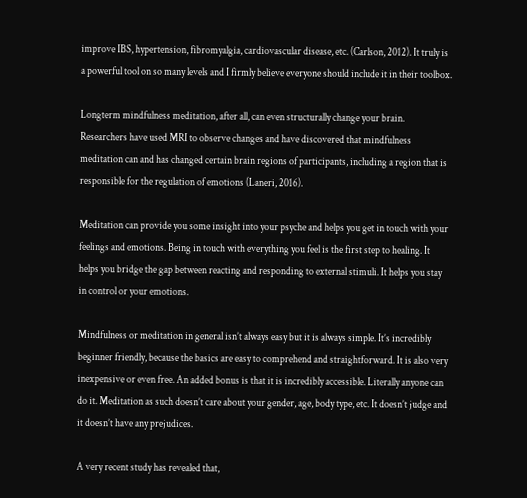improve IBS, hypertension, fibromyalgia, cardiovascular disease, etc. (Carlson, 2012). It truly is a powerful tool on so many levels and I firmly believe everyone should include it in their toolbox.

Longterm mindfulness meditation, after all, can even structurally change your brain. Researchers have used MRI to observe changes and have discovered that mindfulness meditation can and has changed certain brain regions of participants, including a region that is responsible for the regulation of emotions (Laneri, 2016).

Meditation can provide you some insight into your psyche and helps you get in touch with your feelings and emotions. Being in touch with everything you feel is the first step to healing. It helps you bridge the gap between reacting and responding to external stimuli. It helps you stay in control or your emotions.

Mindfulness or meditation in general isn’t always easy but it is always simple. It’s incredibly beginner friendly, because the basics are easy to comprehend and straightforward. It is also very inexpensive or even free. An added bonus is that it is incredibly accessible. Literally anyone can do it. Meditation as such doesn’t care about your gender, age, body type, etc. It doesn’t judge and it doesn’t have any prejudices.

A very recent study has revealed that,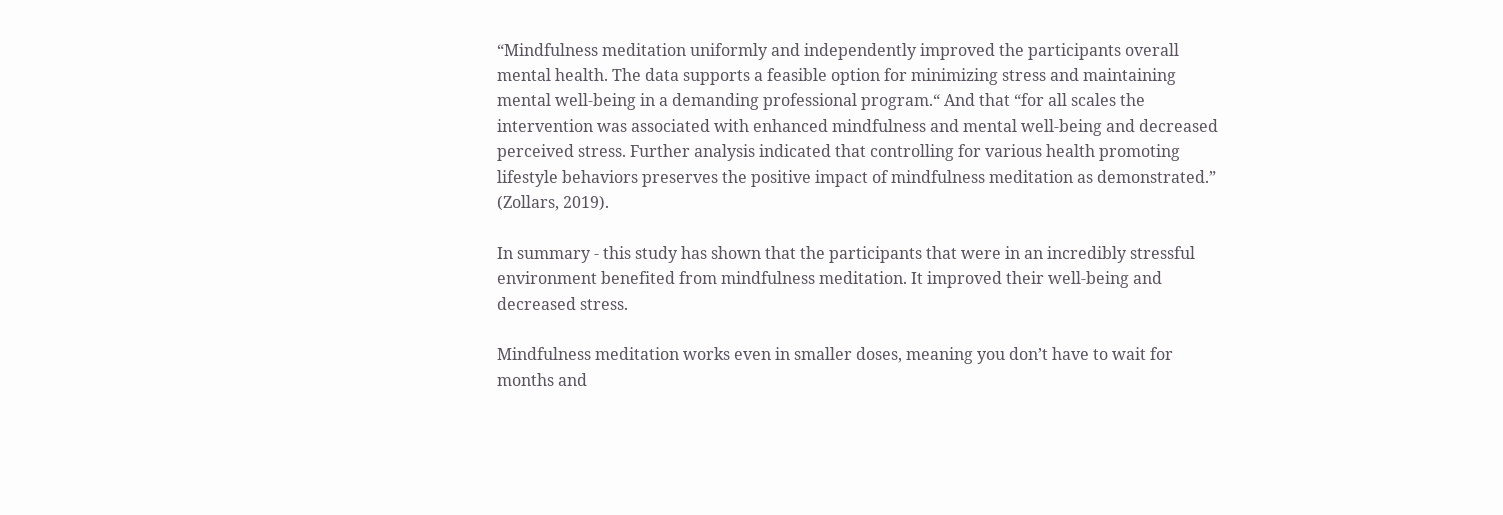“Mindfulness meditation uniformly and independently improved the participants overall mental health. The data supports a feasible option for minimizing stress and maintaining mental well-being in a demanding professional program.“ And that “for all scales the intervention was associated with enhanced mindfulness and mental well-being and decreased perceived stress. Further analysis indicated that controlling for various health promoting lifestyle behaviors preserves the positive impact of mindfulness meditation as demonstrated.” (Zollars, 2019).

In summary - this study has shown that the participants that were in an incredibly stressful environment benefited from mindfulness meditation. It improved their well-being and decreased stress.

Mindfulness meditation works even in smaller doses, meaning you don’t have to wait for months and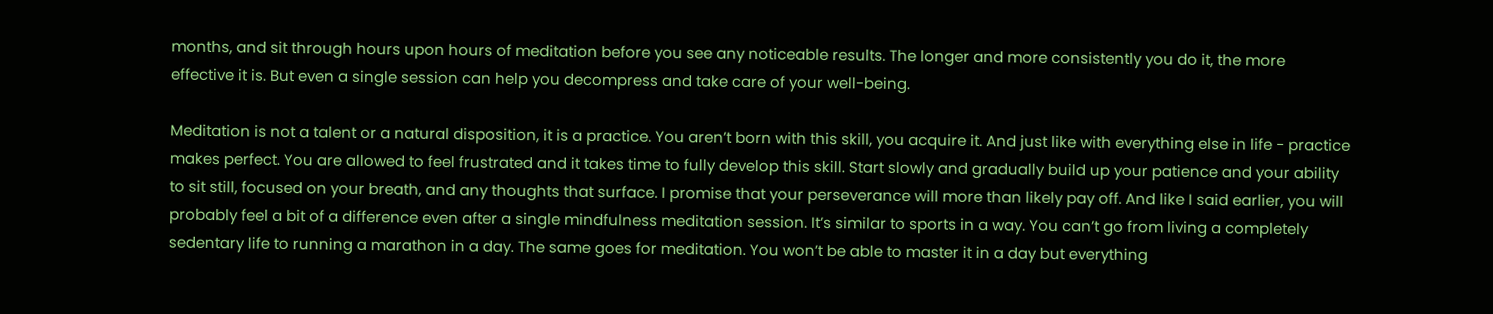months, and sit through hours upon hours of meditation before you see any noticeable results. The longer and more consistently you do it, the more effective it is. But even a single session can help you decompress and take care of your well-being.

Meditation is not a talent or a natural disposition, it is a practice. You aren’t born with this skill, you acquire it. And just like with everything else in life - practice makes perfect. You are allowed to feel frustrated and it takes time to fully develop this skill. Start slowly and gradually build up your patience and your ability to sit still, focused on your breath, and any thoughts that surface. I promise that your perseverance will more than likely pay off. And like I said earlier, you will probably feel a bit of a difference even after a single mindfulness meditation session. It’s similar to sports in a way. You can’t go from living a completely sedentary life to running a marathon in a day. The same goes for meditation. You won’t be able to master it in a day but everything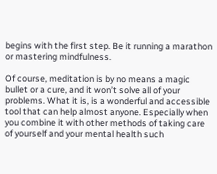begins with the first step. Be it running a marathon or mastering mindfulness.

Of course, meditation is by no means a magic bullet or a cure, and it won’t solve all of your problems. What it is, is a wonderful and accessible tool that can help almost anyone. Especially when you combine it with other methods of taking care of yourself and your mental health such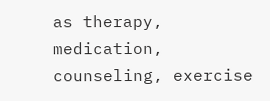as therapy, medication, counseling, exercise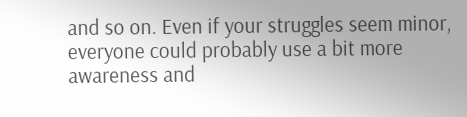and so on. Even if your struggles seem minor, everyone could probably use a bit more awareness and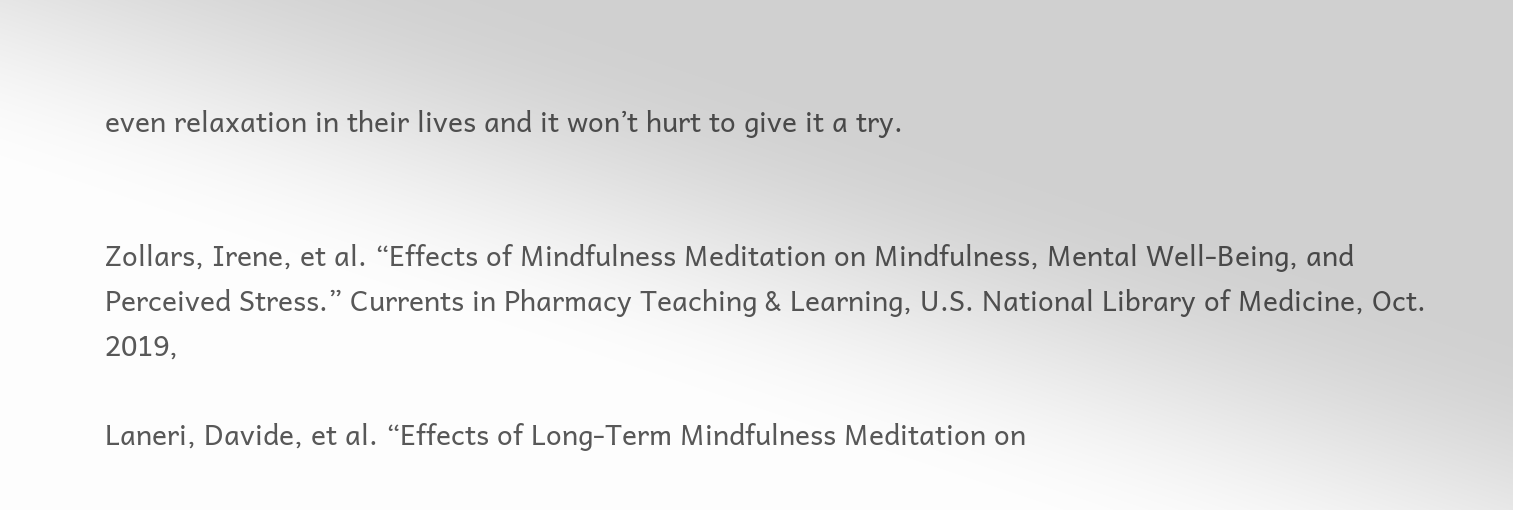even relaxation in their lives and it won’t hurt to give it a try.


Zollars, Irene, et al. “Effects of Mindfulness Meditation on Mindfulness, Mental Well-Being, and Perceived Stress.” Currents in Pharmacy Teaching & Learning, U.S. National Library of Medicine, Oct. 2019,

Laneri, Davide, et al. “Effects of Long-Term Mindfulness Meditation on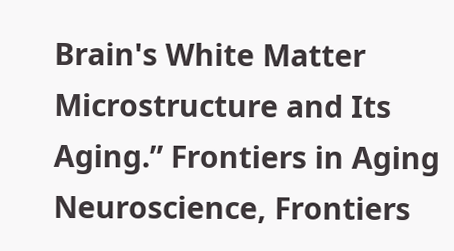Brain's White Matter Microstructure and Its Aging.” Frontiers in Aging Neuroscience, Frontiers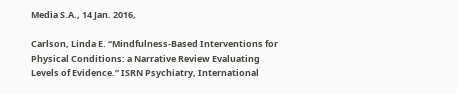Media S.A., 14 Jan. 2016,

Carlson, Linda E. “Mindfulness-Based Interventions for Physical Conditions: a Narrative Review Evaluating Levels of Evidence.” ISRN Psychiatry, International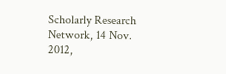Scholarly Research Network, 14 Nov. 2012,